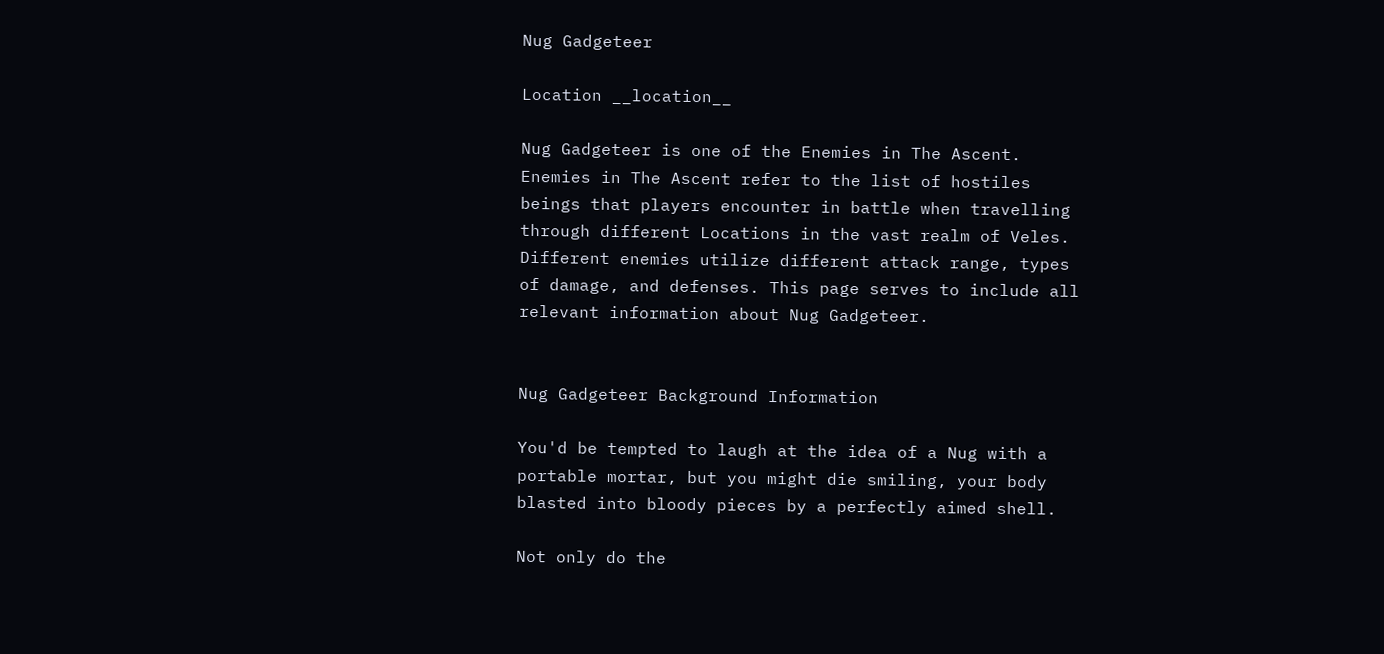Nug Gadgeteer

Location __location__

Nug Gadgeteer is one of the Enemies in The Ascent. Enemies in The Ascent refer to the list of hostiles beings that players encounter in battle when travelling through different Locations in the vast realm of Veles. Different enemies utilize different attack range, types of damage, and defenses. This page serves to include all relevant information about Nug Gadgeteer.


Nug Gadgeteer Background Information

You'd be tempted to laugh at the idea of a Nug with a portable mortar, but you might die smiling, your body blasted into bloody pieces by a perfectly aimed shell.

Not only do the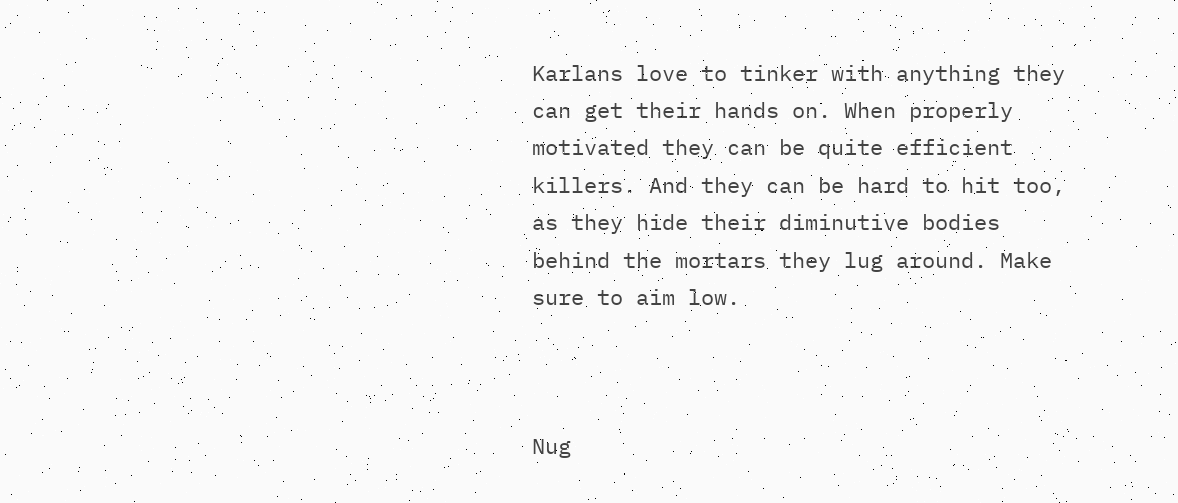Karlans love to tinker with anything they can get their hands on. When properly motivated they can be quite efficient killers. And they can be hard to hit too, as they hide their diminutive bodies behind the mortars they lug around. Make sure to aim low.



Nug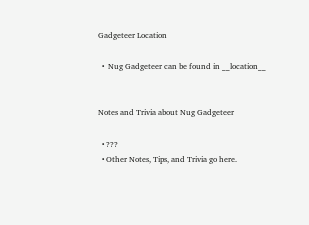Gadgeteer Location

  •  Nug Gadgeteer can be found in __location__


Notes and Trivia about Nug Gadgeteer

  • ???
  • Other Notes, Tips, and Trivia go here.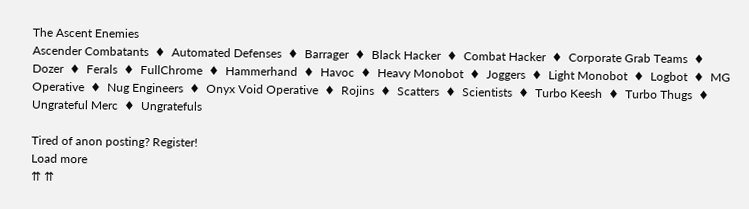The Ascent Enemies
Ascender Combatants  ♦  Automated Defenses  ♦  Barrager  ♦  Black Hacker  ♦  Combat Hacker  ♦  Corporate Grab Teams  ♦  Dozer  ♦  Ferals  ♦  FullChrome  ♦  Hammerhand  ♦  Havoc  ♦  Heavy Monobot  ♦  Joggers  ♦  Light Monobot  ♦  Logbot  ♦  MG Operative  ♦  Nug Engineers  ♦  Onyx Void Operative  ♦  Rojins  ♦  Scatters  ♦  Scientists  ♦  Turbo Keesh  ♦  Turbo Thugs  ♦  Ungrateful Merc  ♦  Ungratefuls

Tired of anon posting? Register!
Load more
⇈ ⇈